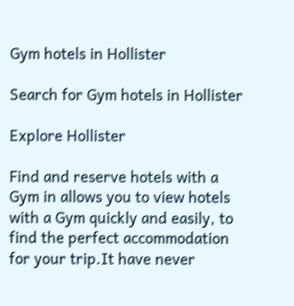Gym hotels in Hollister

Search for Gym hotels in Hollister

Explore Hollister

Find and reserve hotels with a Gym in allows you to view hotels with a Gym quickly and easily, to find the perfect accommodation for your trip.It have never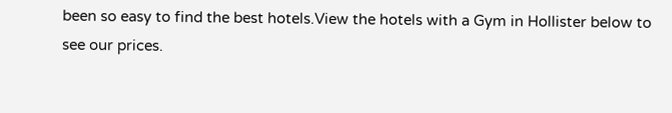been so easy to find the best hotels.View the hotels with a Gym in Hollister below to see our prices.